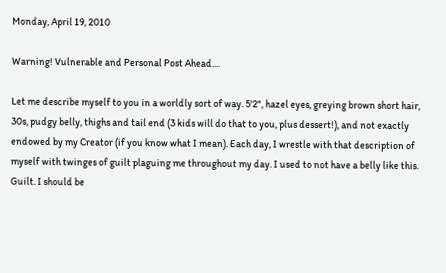Monday, April 19, 2010

Warning! Vulnerable and Personal Post Ahead....

Let me describe myself to you in a worldly sort of way. 5'2", hazel eyes, greying brown short hair, 30s, pudgy belly, thighs and tail end (3 kids will do that to you, plus dessert!), and not exactly endowed by my Creator (if you know what I mean). Each day, I wrestle with that description of myself with twinges of guilt plaguing me throughout my day. I used to not have a belly like this. Guilt. I should be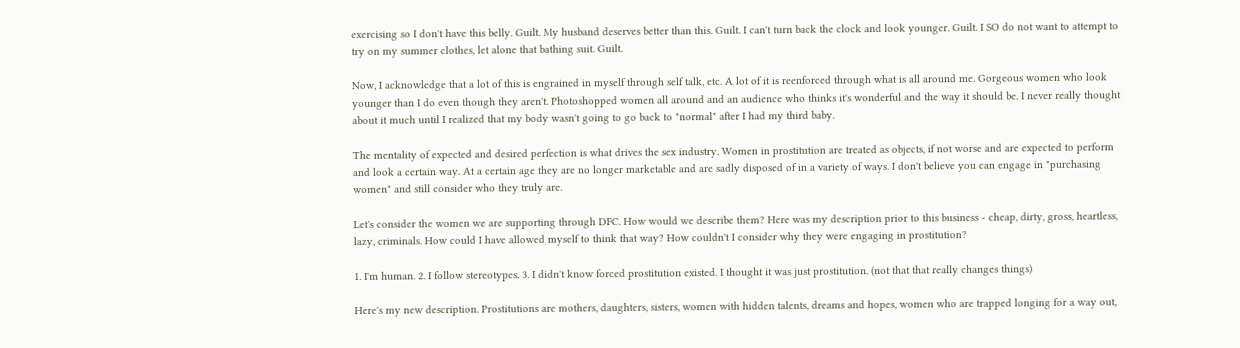exercising so I don't have this belly. Guilt. My husband deserves better than this. Guilt. I can't turn back the clock and look younger. Guilt. I SO do not want to attempt to try on my summer clothes, let alone that bathing suit. Guilt.

Now, I acknowledge that a lot of this is engrained in myself through self talk, etc. A lot of it is reenforced through what is all around me. Gorgeous women who look younger than I do even though they aren't. Photoshopped women all around and an audience who thinks it's wonderful and the way it should be. I never really thought about it much until I realized that my body wasn't going to go back to "normal" after I had my third baby.

The mentality of expected and desired perfection is what drives the sex industry. Women in prostitution are treated as objects, if not worse and are expected to perform and look a certain way. At a certain age they are no longer marketable and are sadly disposed of in a variety of ways. I don't believe you can engage in "purchasing women" and still consider who they truly are.

Let's consider the women we are supporting through DFC. How would we describe them? Here was my description prior to this business - cheap, dirty, gross, heartless, lazy, criminals. How could I have allowed myself to think that way? How couldn't I consider why they were engaging in prostitution?

1. I'm human. 2. I follow stereotypes. 3. I didn't know forced prostitution existed. I thought it was just prostitution. (not that that really changes things)

Here's my new description. Prostitutions are mothers, daughters, sisters, women with hidden talents, dreams and hopes, women who are trapped longing for a way out,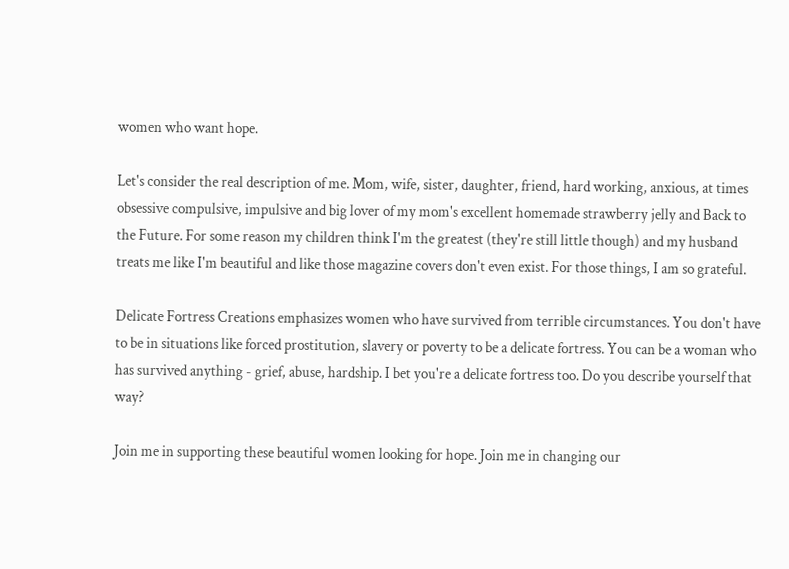women who want hope.

Let's consider the real description of me. Mom, wife, sister, daughter, friend, hard working, anxious, at times obsessive compulsive, impulsive and big lover of my mom's excellent homemade strawberry jelly and Back to the Future. For some reason my children think I'm the greatest (they're still little though) and my husband treats me like I'm beautiful and like those magazine covers don't even exist. For those things, I am so grateful.

Delicate Fortress Creations emphasizes women who have survived from terrible circumstances. You don't have to be in situations like forced prostitution, slavery or poverty to be a delicate fortress. You can be a woman who has survived anything - grief, abuse, hardship. I bet you're a delicate fortress too. Do you describe yourself that way?

Join me in supporting these beautiful women looking for hope. Join me in changing our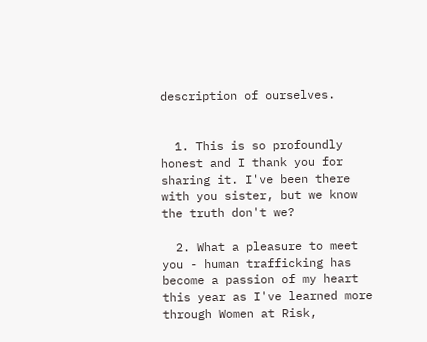description of ourselves.


  1. This is so profoundly honest and I thank you for sharing it. I've been there with you sister, but we know the truth don't we?

  2. What a pleasure to meet you - human trafficking has become a passion of my heart this year as I've learned more through Women at Risk,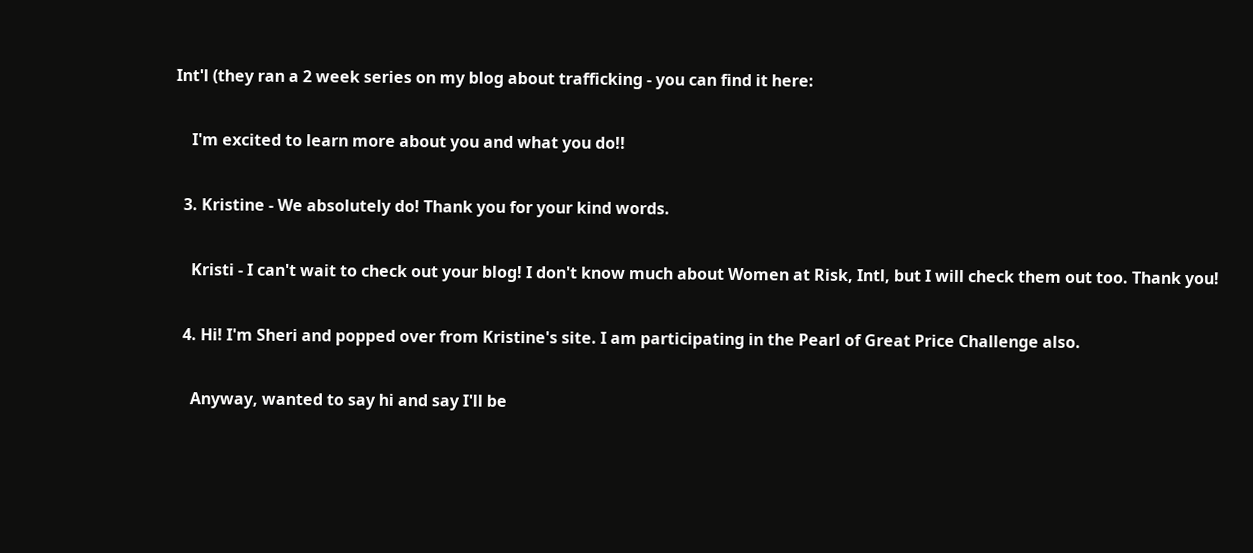Int'l (they ran a 2 week series on my blog about trafficking - you can find it here:

    I'm excited to learn more about you and what you do!!

  3. Kristine - We absolutely do! Thank you for your kind words.

    Kristi - I can't wait to check out your blog! I don't know much about Women at Risk, Intl, but I will check them out too. Thank you!

  4. Hi! I'm Sheri and popped over from Kristine's site. I am participating in the Pearl of Great Price Challenge also.

    Anyway, wanted to say hi and say I'll be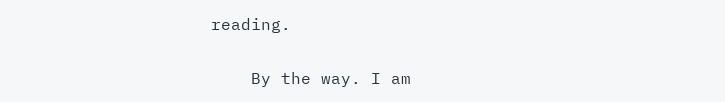reading.

    By the way. I am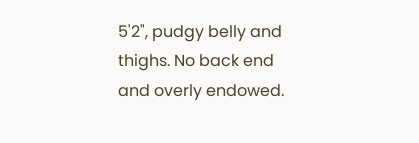5'2", pudgy belly and thighs. No back end and overly endowed.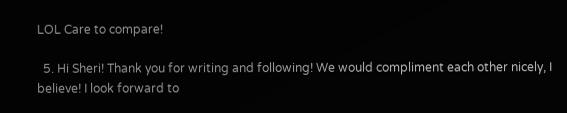LOL Care to compare!

  5. Hi Sheri! Thank you for writing and following! We would compliment each other nicely, I believe! I look forward to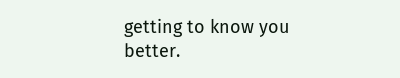getting to know you better.